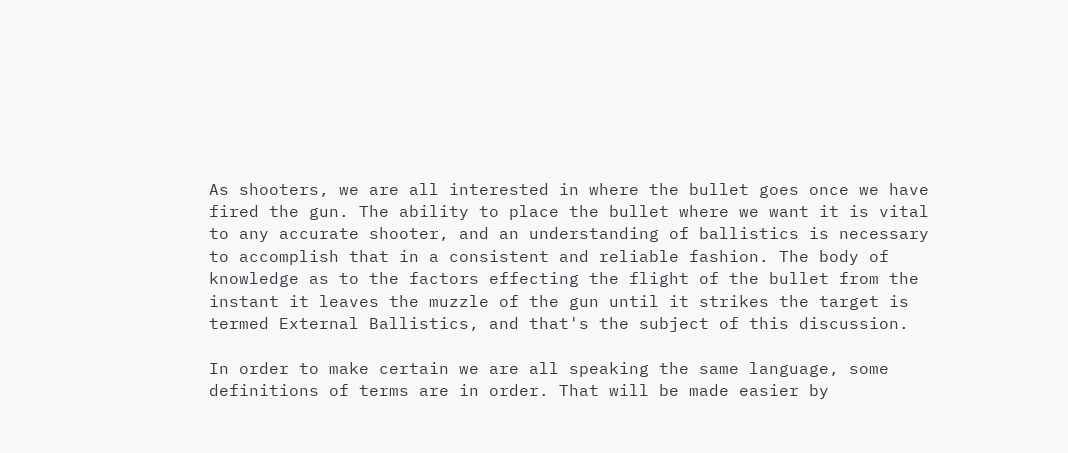As shooters, we are all interested in where the bullet goes once we have fired the gun. The ability to place the bullet where we want it is vital to any accurate shooter, and an understanding of ballistics is necessary to accomplish that in a consistent and reliable fashion. The body of knowledge as to the factors effecting the flight of the bullet from the instant it leaves the muzzle of the gun until it strikes the target is termed External Ballistics, and that's the subject of this discussion.

In order to make certain we are all speaking the same language, some definitions of terms are in order. That will be made easier by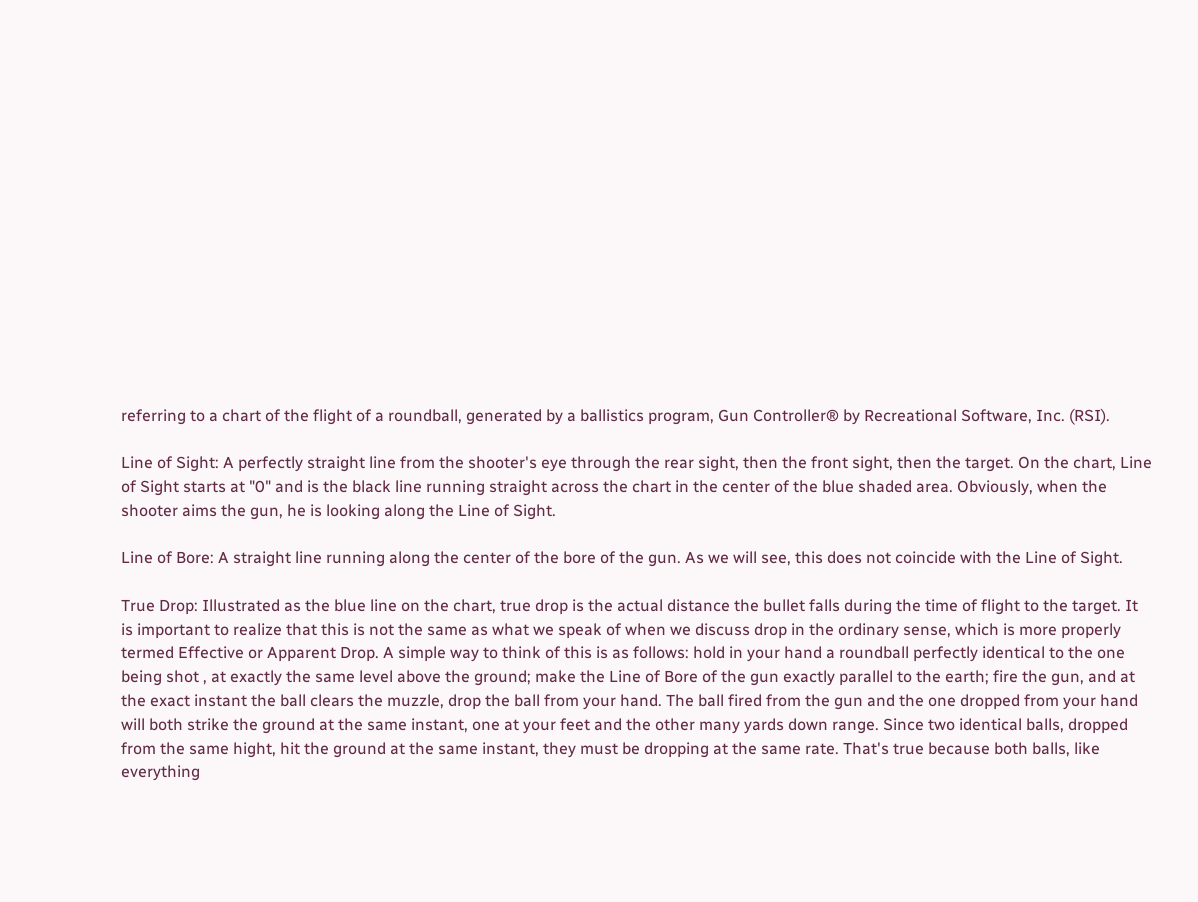referring to a chart of the flight of a roundball, generated by a ballistics program, Gun Controller® by Recreational Software, Inc. (RSI).

Line of Sight: A perfectly straight line from the shooter's eye through the rear sight, then the front sight, then the target. On the chart, Line of Sight starts at "0" and is the black line running straight across the chart in the center of the blue shaded area. Obviously, when the shooter aims the gun, he is looking along the Line of Sight.

Line of Bore: A straight line running along the center of the bore of the gun. As we will see, this does not coincide with the Line of Sight.

True Drop: Illustrated as the blue line on the chart, true drop is the actual distance the bullet falls during the time of flight to the target. It is important to realize that this is not the same as what we speak of when we discuss drop in the ordinary sense, which is more properly termed Effective or Apparent Drop. A simple way to think of this is as follows: hold in your hand a roundball perfectly identical to the one being shot , at exactly the same level above the ground; make the Line of Bore of the gun exactly parallel to the earth; fire the gun, and at the exact instant the ball clears the muzzle, drop the ball from your hand. The ball fired from the gun and the one dropped from your hand will both strike the ground at the same instant, one at your feet and the other many yards down range. Since two identical balls, dropped from the same hight, hit the ground at the same instant, they must be dropping at the same rate. That's true because both balls, like everything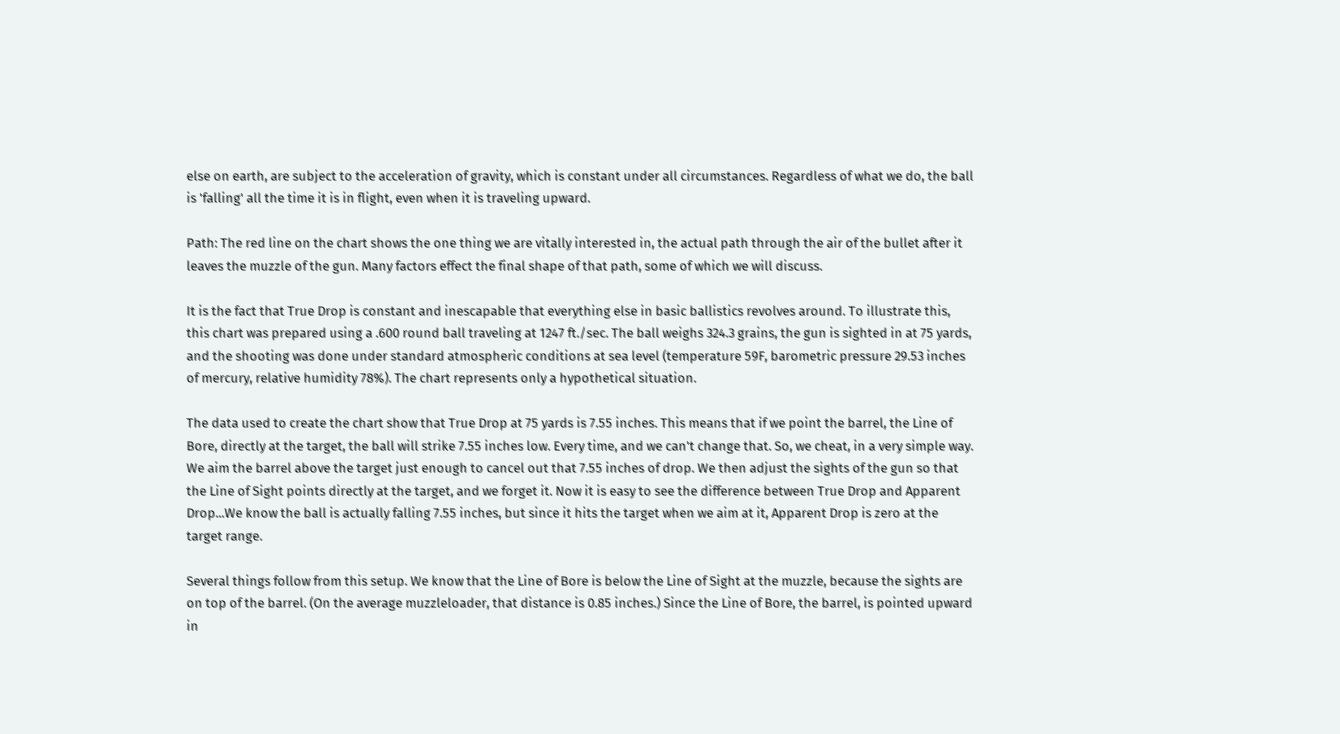else on earth, are subject to the acceleration of gravity, which is constant under all circumstances. Regardless of what we do, the ball is 'falling' all the time it is in flight, even when it is traveling upward.

Path: The red line on the chart shows the one thing we are vitally interested in, the actual path through the air of the bullet after it leaves the muzzle of the gun. Many factors effect the final shape of that path, some of which we will discuss.

It is the fact that True Drop is constant and inescapable that everything else in basic ballistics revolves around. To illustrate this, this chart was prepared using a .600 round ball traveling at 1247 ft./sec. The ball weighs 324.3 grains, the gun is sighted in at 75 yards, and the shooting was done under standard atmospheric conditions at sea level (temperature 59F, barometric pressure 29.53 inches of mercury, relative humidity 78%). The chart represents only a hypothetical situation.

The data used to create the chart show that True Drop at 75 yards is 7.55 inches. This means that if we point the barrel, the Line of Bore, directly at the target, the ball will strike 7.55 inches low. Every time, and we can't change that. So, we cheat, in a very simple way. We aim the barrel above the target just enough to cancel out that 7.55 inches of drop. We then adjust the sights of the gun so that the Line of Sight points directly at the target, and we forget it. Now it is easy to see the difference between True Drop and Apparent Drop...We know the ball is actually falling 7.55 inches, but since it hits the target when we aim at it, Apparent Drop is zero at the target range.

Several things follow from this setup. We know that the Line of Bore is below the Line of Sight at the muzzle, because the sights are on top of the barrel. (On the average muzzleloader, that distance is 0.85 inches.) Since the Line of Bore, the barrel, is pointed upward in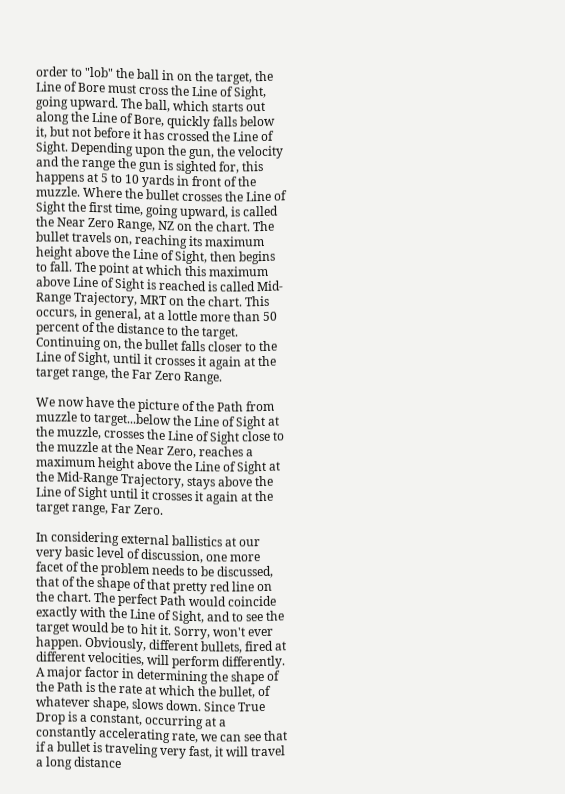order to "lob" the ball in on the target, the Line of Bore must cross the Line of Sight, going upward. The ball, which starts out along the Line of Bore, quickly falls below it, but not before it has crossed the Line of Sight. Depending upon the gun, the velocity and the range the gun is sighted for, this happens at 5 to 10 yards in front of the muzzle. Where the bullet crosses the Line of Sight the first time, going upward, is called the Near Zero Range, NZ on the chart. The bullet travels on, reaching its maximum height above the Line of Sight, then begins to fall. The point at which this maximum above Line of Sight is reached is called Mid-Range Trajectory, MRT on the chart. This occurs, in general, at a lottle more than 50 percent of the distance to the target. Continuing on, the bullet falls closer to the Line of Sight, until it crosses it again at the target range, the Far Zero Range.

We now have the picture of the Path from muzzle to target...below the Line of Sight at the muzzle, crosses the Line of Sight close to the muzzle at the Near Zero, reaches a maximum height above the Line of Sight at the Mid-Range Trajectory, stays above the Line of Sight until it crosses it again at the target range, Far Zero.

In considering external ballistics at our very basic level of discussion, one more facet of the problem needs to be discussed, that of the shape of that pretty red line on the chart. The perfect Path would coincide exactly with the Line of Sight, and to see the target would be to hit it. Sorry, won't ever happen. Obviously, different bullets, fired at different velocities, will perform differently. A major factor in determining the shape of the Path is the rate at which the bullet, of whatever shape, slows down. Since True Drop is a constant, occurring at a constantly accelerating rate, we can see that if a bullet is traveling very fast, it will travel a long distance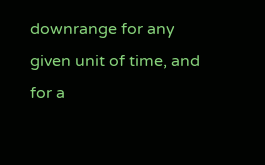downrange for any given unit of time, and for a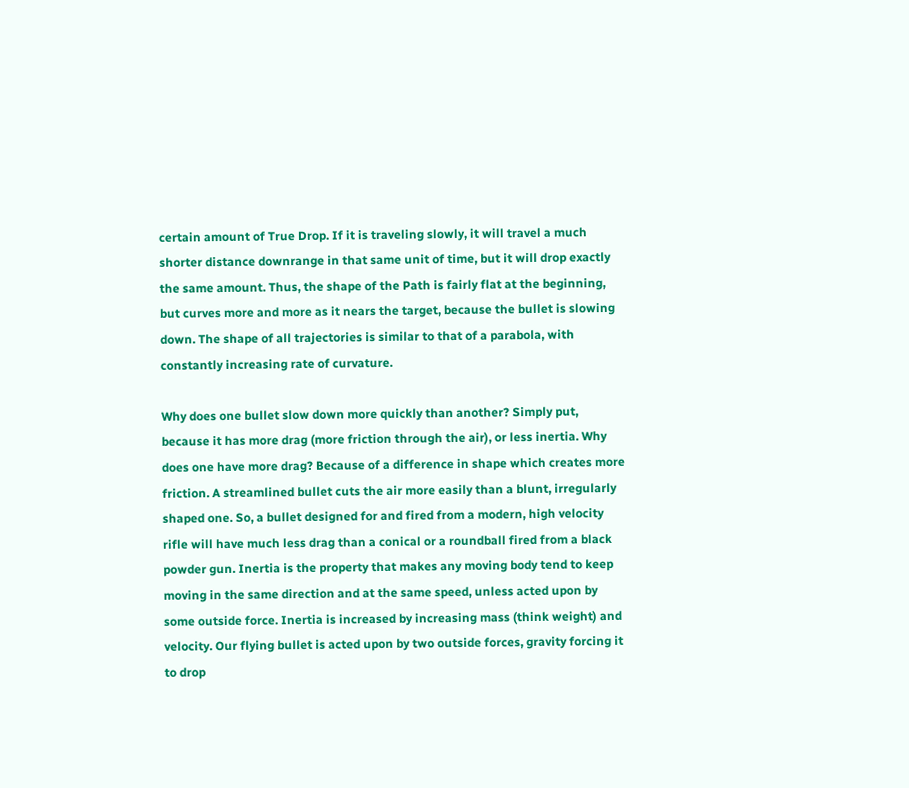certain amount of True Drop. If it is traveling slowly, it will travel a much shorter distance downrange in that same unit of time, but it will drop exactly the same amount. Thus, the shape of the Path is fairly flat at the beginning, but curves more and more as it nears the target, because the bullet is slowing down. The shape of all trajectories is similar to that of a parabola, with constantly increasing rate of curvature.

Why does one bullet slow down more quickly than another? Simply put, because it has more drag (more friction through the air), or less inertia. Why does one have more drag? Because of a difference in shape which creates more friction. A streamlined bullet cuts the air more easily than a blunt, irregularly shaped one. So, a bullet designed for and fired from a modern, high velocity rifle will have much less drag than a conical or a roundball fired from a black powder gun. Inertia is the property that makes any moving body tend to keep moving in the same direction and at the same speed, unless acted upon by some outside force. Inertia is increased by increasing mass (think weight) and velocity. Our flying bullet is acted upon by two outside forces, gravity forcing it to drop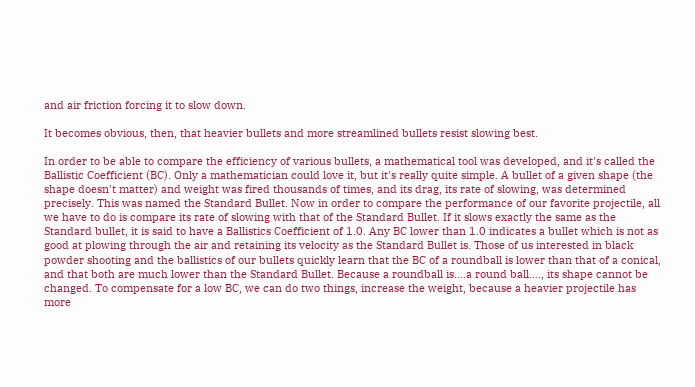and air friction forcing it to slow down.

It becomes obvious, then, that heavier bullets and more streamlined bullets resist slowing best.

In order to be able to compare the efficiency of various bullets, a mathematical tool was developed, and it's called the Ballistic Coefficient (BC). Only a mathematician could love it, but it's really quite simple. A bullet of a given shape (the shape doesn't matter) and weight was fired thousands of times, and its drag, its rate of slowing, was determined precisely. This was named the Standard Bullet. Now in order to compare the performance of our favorite projectile, all we have to do is compare its rate of slowing with that of the Standard Bullet. If it slows exactly the same as the Standard bullet, it is said to have a Ballistics Coefficient of 1.0. Any BC lower than 1.0 indicates a bullet which is not as good at plowing through the air and retaining its velocity as the Standard Bullet is. Those of us interested in black powder shooting and the ballistics of our bullets quickly learn that the BC of a roundball is lower than that of a conical, and that both are much lower than the Standard Bullet. Because a roundball is....a round ball...., its shape cannot be changed. To compensate for a low BC, we can do two things, increase the weight, because a heavier projectile has more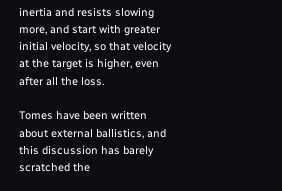inertia and resists slowing more, and start with greater initial velocity, so that velocity at the target is higher, even after all the loss.

Tomes have been written about external ballistics, and this discussion has barely scratched the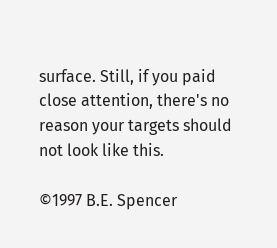surface. Still, if you paid close attention, there's no reason your targets should not look like this.

©1997 B.E. Spencer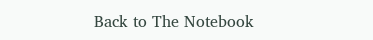Back to The Notebook